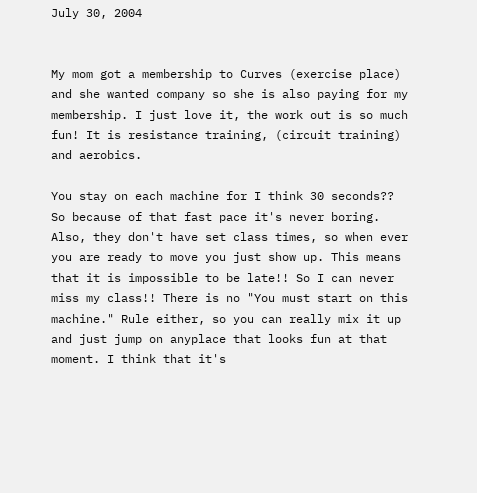July 30, 2004


My mom got a membership to Curves (exercise place) and she wanted company so she is also paying for my membership. I just love it, the work out is so much fun! It is resistance training, (circuit training) and aerobics.

You stay on each machine for I think 30 seconds?? So because of that fast pace it's never boring. Also, they don't have set class times, so when ever you are ready to move you just show up. This means that it is impossible to be late!! So I can never miss my class!! There is no "You must start on this machine." Rule either, so you can really mix it up and just jump on anyplace that looks fun at that moment. I think that it's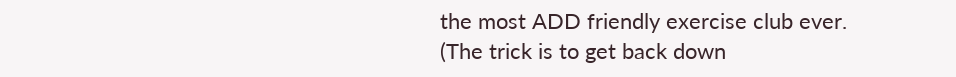the most ADD friendly exercise club ever. (The trick is to get back down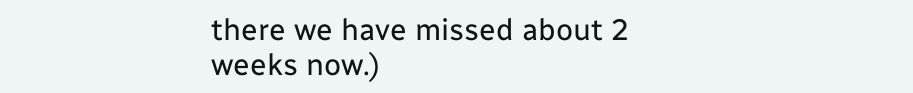there we have missed about 2 weeks now.)